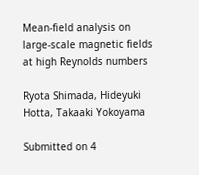Mean-field analysis on large-scale magnetic fields at high Reynolds numbers

Ryota Shimada, Hideyuki Hotta, Takaaki Yokoyama

Submitted on 4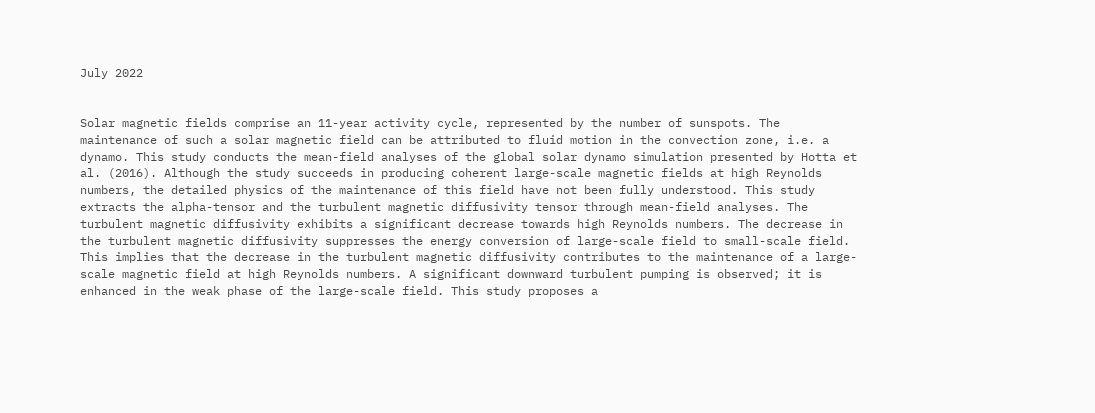July 2022


Solar magnetic fields comprise an 11-year activity cycle, represented by the number of sunspots. The maintenance of such a solar magnetic field can be attributed to fluid motion in the convection zone, i.e. a dynamo. This study conducts the mean-field analyses of the global solar dynamo simulation presented by Hotta et al. (2016). Although the study succeeds in producing coherent large-scale magnetic fields at high Reynolds numbers, the detailed physics of the maintenance of this field have not been fully understood. This study extracts the alpha-tensor and the turbulent magnetic diffusivity tensor through mean-field analyses. The turbulent magnetic diffusivity exhibits a significant decrease towards high Reynolds numbers. The decrease in the turbulent magnetic diffusivity suppresses the energy conversion of large-scale field to small-scale field. This implies that the decrease in the turbulent magnetic diffusivity contributes to the maintenance of a large-scale magnetic field at high Reynolds numbers. A significant downward turbulent pumping is observed; it is enhanced in the weak phase of the large-scale field. This study proposes a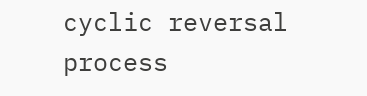cyclic reversal process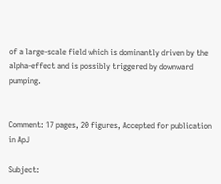of a large-scale field which is dominantly driven by the alpha-effect and is possibly triggered by downward pumping.


Comment: 17 pages, 20 figures, Accepted for publication in ApJ

Subject: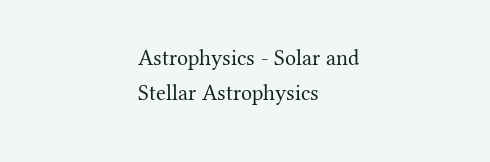Astrophysics - Solar and Stellar Astrophysics